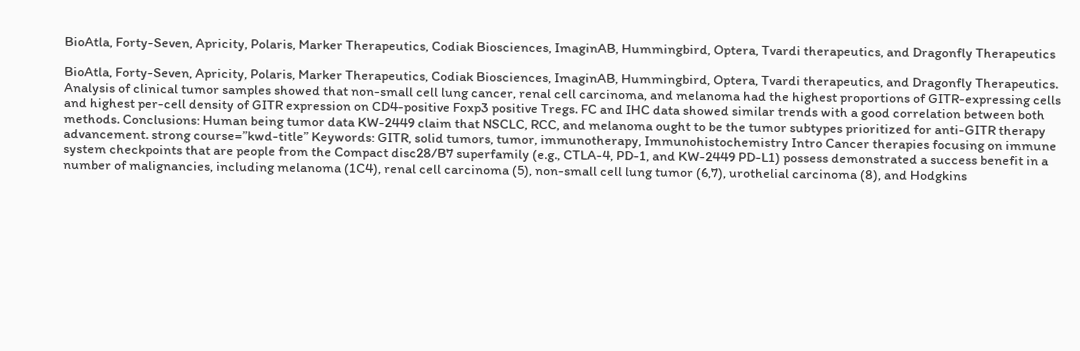BioAtla, Forty-Seven, Apricity, Polaris, Marker Therapeutics, Codiak Biosciences, ImaginAB, Hummingbird, Optera, Tvardi therapeutics, and Dragonfly Therapeutics

BioAtla, Forty-Seven, Apricity, Polaris, Marker Therapeutics, Codiak Biosciences, ImaginAB, Hummingbird, Optera, Tvardi therapeutics, and Dragonfly Therapeutics. Analysis of clinical tumor samples showed that non-small cell lung cancer, renal cell carcinoma, and melanoma had the highest proportions of GITR-expressing cells and highest per-cell density of GITR expression on CD4-positive Foxp3 positive Tregs. FC and IHC data showed similar trends with a good correlation between both methods. Conclusions: Human being tumor data KW-2449 claim that NSCLC, RCC, and melanoma ought to be the tumor subtypes prioritized for anti-GITR therapy advancement. strong course=”kwd-title” Keywords: GITR, solid tumors, tumor, immunotherapy, Immunohistochemistry Intro Cancer therapies focusing on immune system checkpoints that are people from the Compact disc28/B7 superfamily (e.g., CTLA-4, PD-1, and KW-2449 PD-L1) possess demonstrated a success benefit in a number of malignancies, including melanoma (1C4), renal cell carcinoma (5), non-small cell lung tumor (6,7), urothelial carcinoma (8), and Hodgkins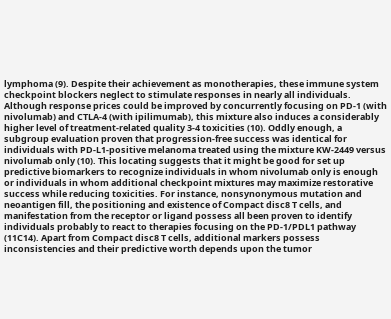lymphoma (9). Despite their achievement as monotherapies, these immune system checkpoint blockers neglect to stimulate responses in nearly all individuals. Although response prices could be improved by concurrently focusing on PD-1 (with nivolumab) and CTLA-4 (with ipilimumab), this mixture also induces a considerably higher level of treatment-related quality 3-4 toxicities (10). Oddly enough, a subgroup evaluation proven that progression-free success was identical for individuals with PD-L1-positive melanoma treated using the mixture KW-2449 versus nivolumab only (10). This locating suggests that it might be good for set up predictive biomarkers to recognize individuals in whom nivolumab only is enough or individuals in whom additional checkpoint mixtures may maximize restorative success while reducing toxicities. For instance, nonsynonymous mutation and neoantigen fill, the positioning and existence of Compact disc8 T cells, and manifestation from the receptor or ligand possess all been proven to identify individuals probably to react to therapies focusing on the PD-1/PDL1 pathway (11C14). Apart from Compact disc8 T cells, additional markers possess inconsistencies and their predictive worth depends upon the tumor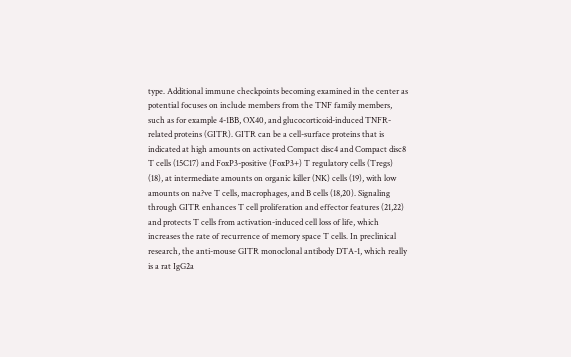type. Additional immune checkpoints becoming examined in the center as potential focuses on include members from the TNF family members, such as for example 4-1BB, OX40, and glucocorticoid-induced TNFR-related proteins (GITR). GITR can be a cell-surface proteins that is indicated at high amounts on activated Compact disc4 and Compact disc8 T cells (15C17) and FoxP3-positive (FoxP3+) T regulatory cells (Tregs) (18), at intermediate amounts on organic killer (NK) cells (19), with low amounts on na?ve T cells, macrophages, and B cells (18,20). Signaling through GITR enhances T cell proliferation and effector features (21,22) and protects T cells from activation-induced cell loss of life, which increases the rate of recurrence of memory space T cells. In preclinical research, the anti-mouse GITR monoclonal antibody DTA-1, which really is a rat IgG2a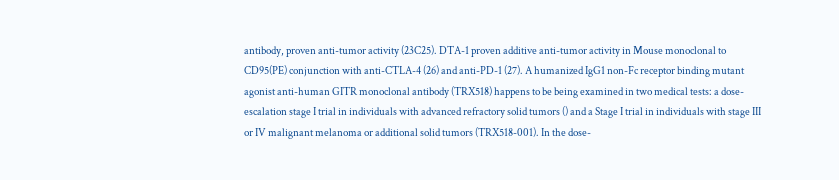antibody, proven anti-tumor activity (23C25). DTA-1 proven additive anti-tumor activity in Mouse monoclonal to CD95(PE) conjunction with anti-CTLA-4 (26) and anti-PD-1 (27). A humanized IgG1 non-Fc receptor binding mutant agonist anti-human GITR monoclonal antibody (TRX518) happens to be being examined in two medical tests: a dose-escalation stage I trial in individuals with advanced refractory solid tumors () and a Stage I trial in individuals with stage III or IV malignant melanoma or additional solid tumors (TRX518-001). In the dose-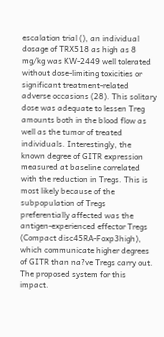escalation trial (), an individual dosage of TRX518 as high as 8 mg/kg was KW-2449 well tolerated without dose-limiting toxicities or significant treatment-related adverse occasions (28). This solitary dose was adequate to lessen Treg amounts both in the blood flow as well as the tumor of treated individuals. Interestingly, the known degree of GITR expression measured at baseline correlated with the reduction in Tregs. This is most likely because of the subpopulation of Tregs preferentially affected was the antigen-experienced effector Tregs (Compact disc45RA-Foxp3high), which communicate higher degrees of GITR than na?ve Tregs carry out. The proposed system for this impact.